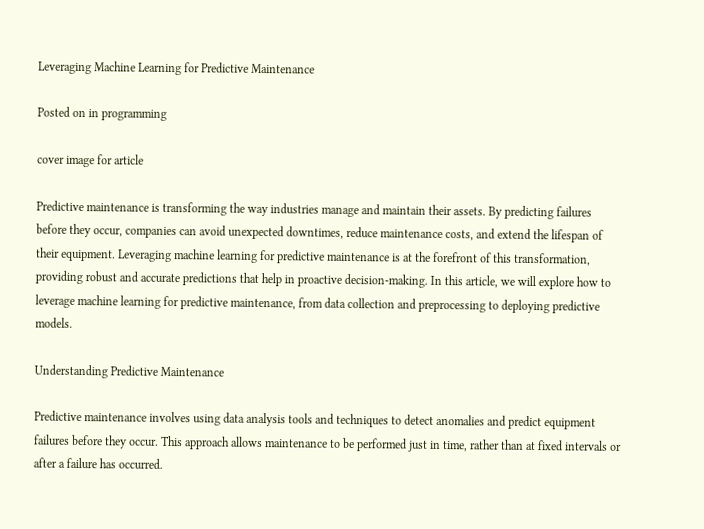Leveraging Machine Learning for Predictive Maintenance

Posted on in programming

cover image for article

Predictive maintenance is transforming the way industries manage and maintain their assets. By predicting failures before they occur, companies can avoid unexpected downtimes, reduce maintenance costs, and extend the lifespan of their equipment. Leveraging machine learning for predictive maintenance is at the forefront of this transformation, providing robust and accurate predictions that help in proactive decision-making. In this article, we will explore how to leverage machine learning for predictive maintenance, from data collection and preprocessing to deploying predictive models.

Understanding Predictive Maintenance

Predictive maintenance involves using data analysis tools and techniques to detect anomalies and predict equipment failures before they occur. This approach allows maintenance to be performed just in time, rather than at fixed intervals or after a failure has occurred.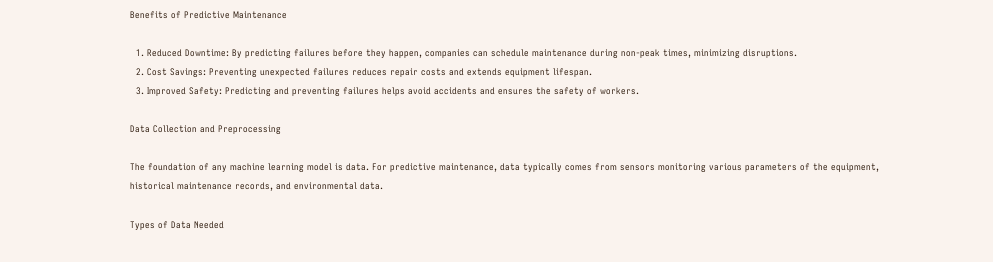Benefits of Predictive Maintenance

  1. Reduced Downtime: By predicting failures before they happen, companies can schedule maintenance during non-peak times, minimizing disruptions.
  2. Cost Savings: Preventing unexpected failures reduces repair costs and extends equipment lifespan.
  3. Improved Safety: Predicting and preventing failures helps avoid accidents and ensures the safety of workers.

Data Collection and Preprocessing

The foundation of any machine learning model is data. For predictive maintenance, data typically comes from sensors monitoring various parameters of the equipment, historical maintenance records, and environmental data.

Types of Data Needed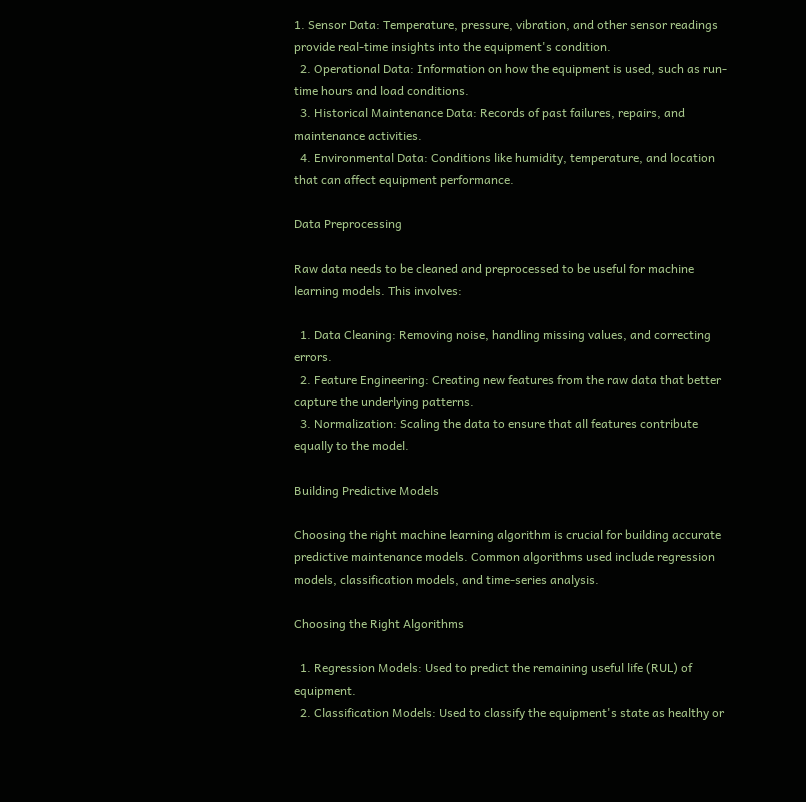1. Sensor Data: Temperature, pressure, vibration, and other sensor readings provide real-time insights into the equipment's condition.
  2. Operational Data: Information on how the equipment is used, such as run-time hours and load conditions.
  3. Historical Maintenance Data: Records of past failures, repairs, and maintenance activities.
  4. Environmental Data: Conditions like humidity, temperature, and location that can affect equipment performance.

Data Preprocessing

Raw data needs to be cleaned and preprocessed to be useful for machine learning models. This involves:

  1. Data Cleaning: Removing noise, handling missing values, and correcting errors.
  2. Feature Engineering: Creating new features from the raw data that better capture the underlying patterns.
  3. Normalization: Scaling the data to ensure that all features contribute equally to the model.

Building Predictive Models

Choosing the right machine learning algorithm is crucial for building accurate predictive maintenance models. Common algorithms used include regression models, classification models, and time-series analysis.

Choosing the Right Algorithms

  1. Regression Models: Used to predict the remaining useful life (RUL) of equipment.
  2. Classification Models: Used to classify the equipment's state as healthy or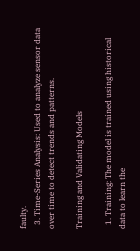faulty.
  3. Time-Series Analysis: Used to analyze sensor data over time to detect trends and patterns.

Training and Validating Models

  1. Training: The model is trained using historical data to learn the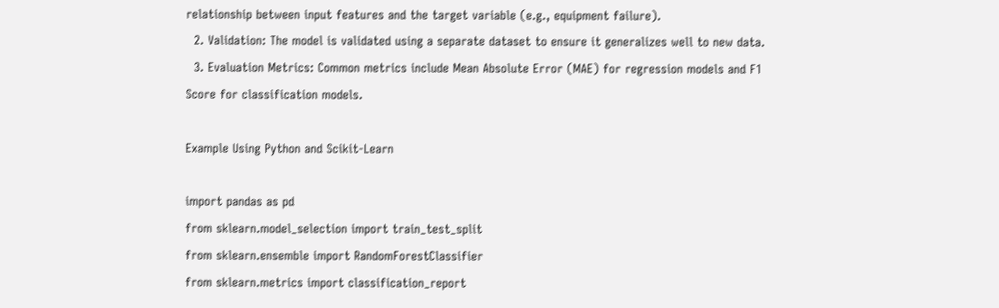relationship between input features and the target variable (e.g., equipment failure).
  2. Validation: The model is validated using a separate dataset to ensure it generalizes well to new data.
  3. Evaluation Metrics: Common metrics include Mean Absolute Error (MAE) for regression models and F1 Score for classification models.

Example Using Python and Scikit-Learn

import pandas as pd
from sklearn.model_selection import train_test_split
from sklearn.ensemble import RandomForestClassifier
from sklearn.metrics import classification_report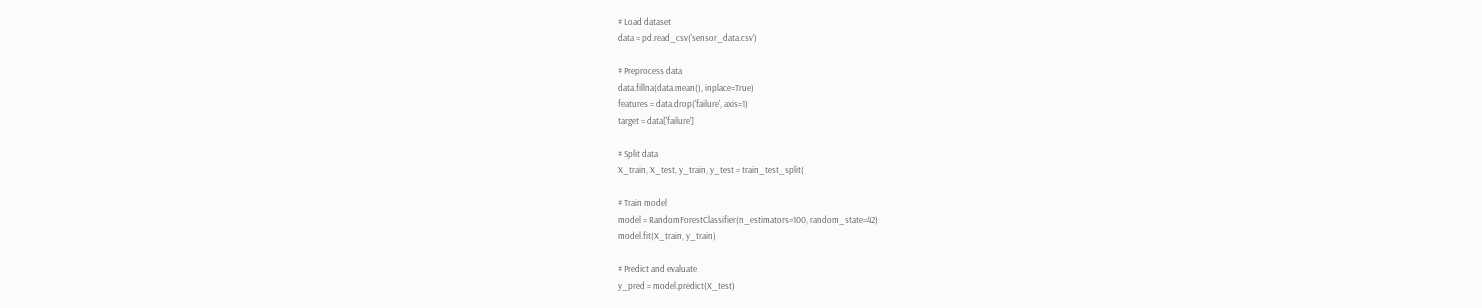# Load dataset
data = pd.read_csv('sensor_data.csv')

# Preprocess data
data.fillna(data.mean(), inplace=True)
features = data.drop('failure', axis=1)
target = data['failure']

# Split data
X_train, X_test, y_train, y_test = train_test_split(

# Train model
model = RandomForestClassifier(n_estimators=100, random_state=42)
model.fit(X_train, y_train)

# Predict and evaluate
y_pred = model.predict(X_test)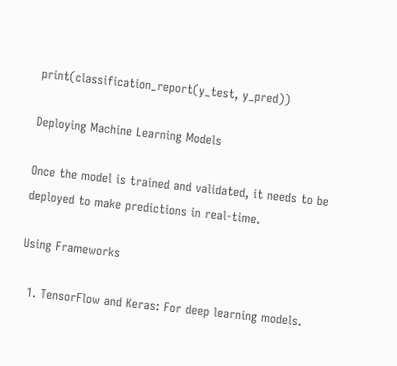print(classification_report(y_test, y_pred))

Deploying Machine Learning Models

Once the model is trained and validated, it needs to be deployed to make predictions in real-time.

Using Frameworks

  1. TensorFlow and Keras: For deep learning models.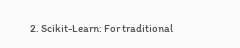2. Scikit-Learn: For traditional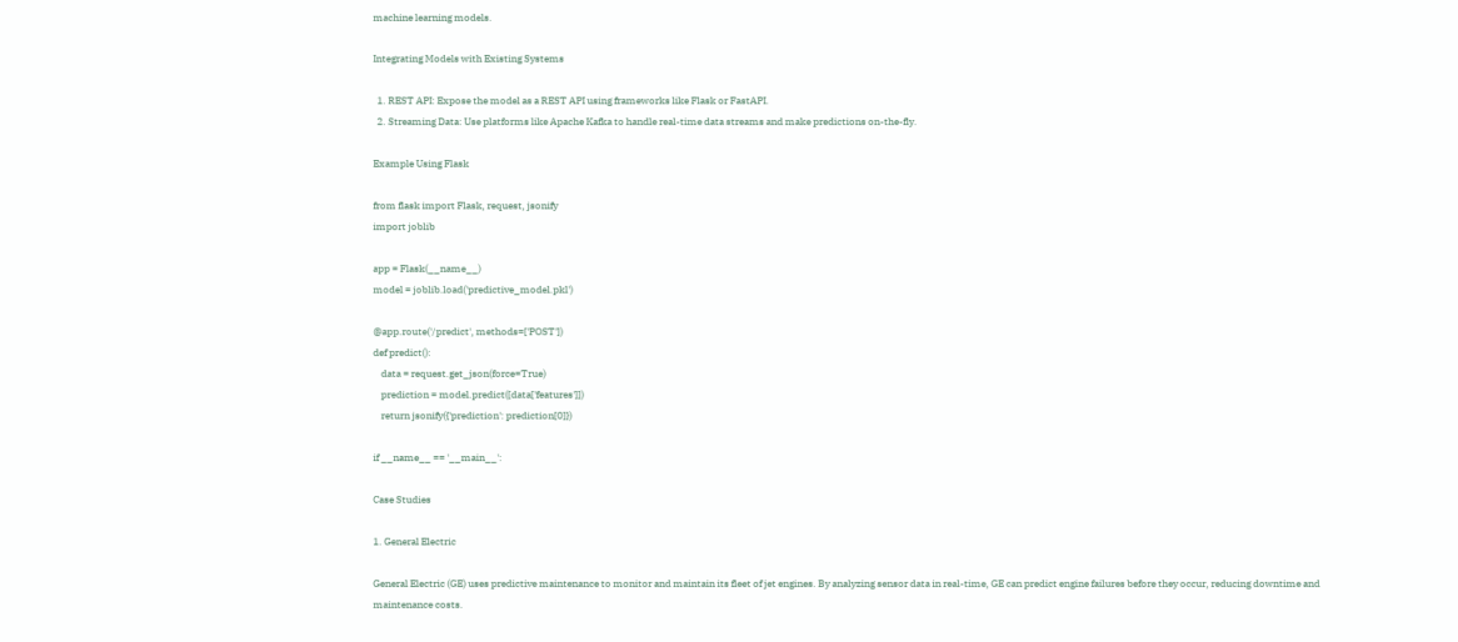machine learning models.

Integrating Models with Existing Systems

  1. REST API: Expose the model as a REST API using frameworks like Flask or FastAPI.
  2. Streaming Data: Use platforms like Apache Kafka to handle real-time data streams and make predictions on-the-fly.

Example Using Flask

from flask import Flask, request, jsonify
import joblib

app = Flask(__name__)
model = joblib.load('predictive_model.pkl')

@app.route('/predict', methods=['POST'])
def predict():
    data = request.get_json(force=True)
    prediction = model.predict([data['features']])
    return jsonify({'prediction': prediction[0]})

if __name__ == '__main__':

Case Studies

1. General Electric

General Electric (GE) uses predictive maintenance to monitor and maintain its fleet of jet engines. By analyzing sensor data in real-time, GE can predict engine failures before they occur, reducing downtime and maintenance costs.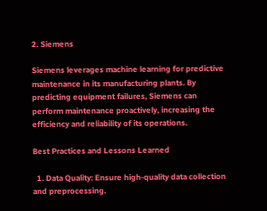2. Siemens

Siemens leverages machine learning for predictive maintenance in its manufacturing plants. By predicting equipment failures, Siemens can perform maintenance proactively, increasing the efficiency and reliability of its operations.

Best Practices and Lessons Learned

  1. Data Quality: Ensure high-quality data collection and preprocessing.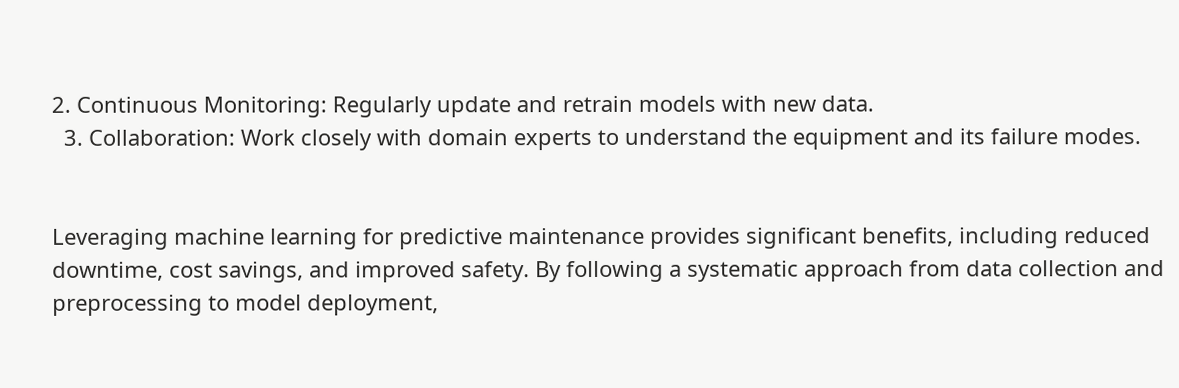2. Continuous Monitoring: Regularly update and retrain models with new data.
  3. Collaboration: Work closely with domain experts to understand the equipment and its failure modes.


Leveraging machine learning for predictive maintenance provides significant benefits, including reduced downtime, cost savings, and improved safety. By following a systematic approach from data collection and preprocessing to model deployment,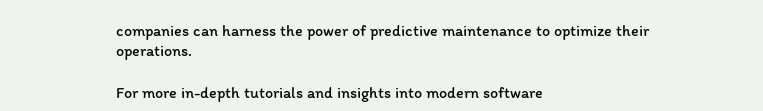companies can harness the power of predictive maintenance to optimize their operations.

For more in-depth tutorials and insights into modern software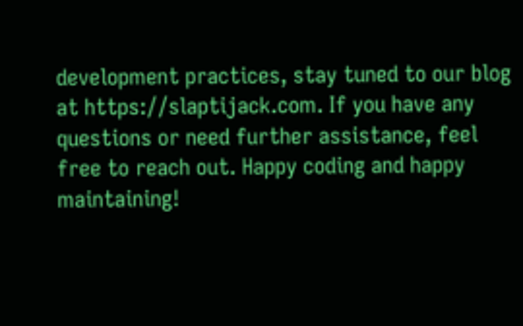development practices, stay tuned to our blog at https://slaptijack.com. If you have any questions or need further assistance, feel free to reach out. Happy coding and happy maintaining!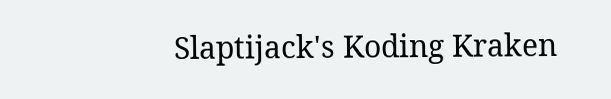Slaptijack's Koding Kraken